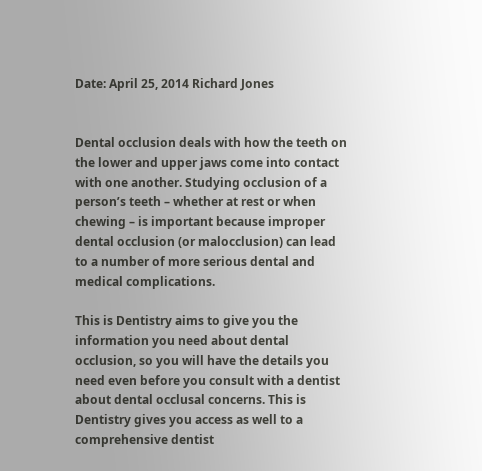Date: April 25, 2014 Richard Jones


Dental occlusion deals with how the teeth on the lower and upper jaws come into contact with one another. Studying occlusion of a person’s teeth – whether at rest or when chewing – is important because improper dental occlusion (or malocclusion) can lead to a number of more serious dental and medical complications.

This is Dentistry aims to give you the information you need about dental occlusion, so you will have the details you need even before you consult with a dentist about dental occlusal concerns. This is Dentistry gives you access as well to a comprehensive dentist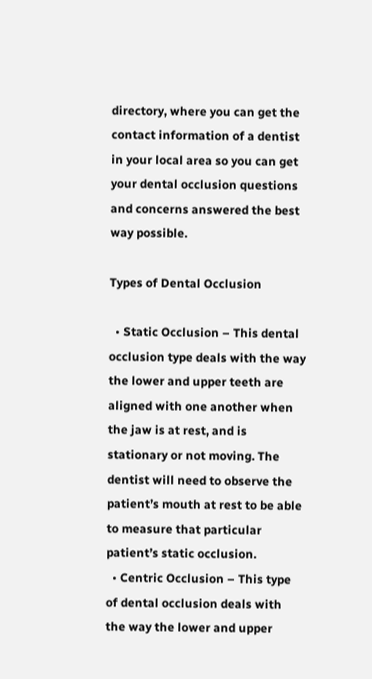directory, where you can get the contact information of a dentist in your local area so you can get your dental occlusion questions and concerns answered the best way possible.

Types of Dental Occlusion

  • Static Occlusion – This dental occlusion type deals with the way the lower and upper teeth are aligned with one another when the jaw is at rest, and is stationary or not moving. The dentist will need to observe the patient’s mouth at rest to be able to measure that particular patient’s static occlusion.
  • Centric Occlusion – This type of dental occlusion deals with the way the lower and upper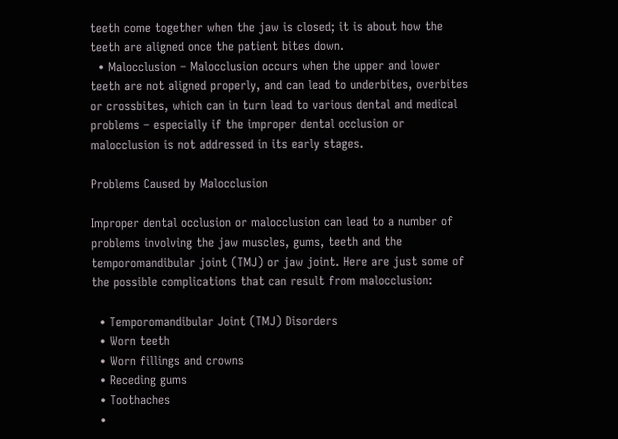teeth come together when the jaw is closed; it is about how the teeth are aligned once the patient bites down.
  • Malocclusion – Malocclusion occurs when the upper and lower teeth are not aligned properly, and can lead to underbites, overbites or crossbites, which can in turn lead to various dental and medical problems – especially if the improper dental occlusion or malocclusion is not addressed in its early stages.

Problems Caused by Malocclusion

Improper dental occlusion or malocclusion can lead to a number of problems involving the jaw muscles, gums, teeth and the temporomandibular joint (TMJ) or jaw joint. Here are just some of the possible complications that can result from malocclusion:

  • Temporomandibular Joint (TMJ) Disorders
  • Worn teeth
  • Worn fillings and crowns
  • Receding gums
  • Toothaches
  •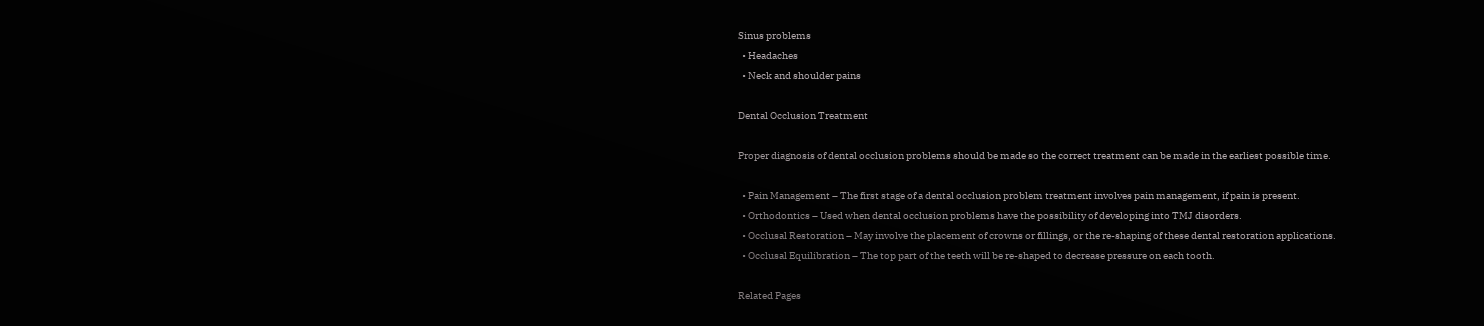Sinus problems
  • Headaches
  • Neck and shoulder pains

Dental Occlusion Treatment

Proper diagnosis of dental occlusion problems should be made so the correct treatment can be made in the earliest possible time.

  • Pain Management – The first stage of a dental occlusion problem treatment involves pain management, if pain is present.
  • Orthodontics – Used when dental occlusion problems have the possibility of developing into TMJ disorders.
  • Occlusal Restoration – May involve the placement of crowns or fillings, or the re-shaping of these dental restoration applications.
  • Occlusal Equilibration – The top part of the teeth will be re-shaped to decrease pressure on each tooth.

Related Pages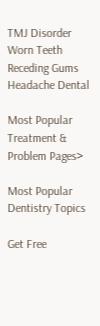TMJ Disorder
Worn Teeth
Receding Gums
Headache Dental

Most Popular Treatment & Problem Pages>

Most Popular Dentistry Topics

Get Free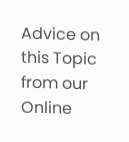Advice on this Topic from our Online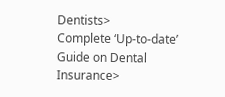Dentists>
Complete ‘Up-to-date’ Guide on Dental Insurance>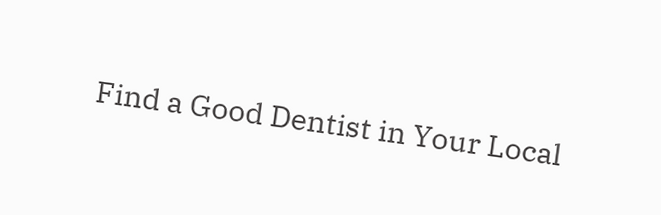Find a Good Dentist in Your Local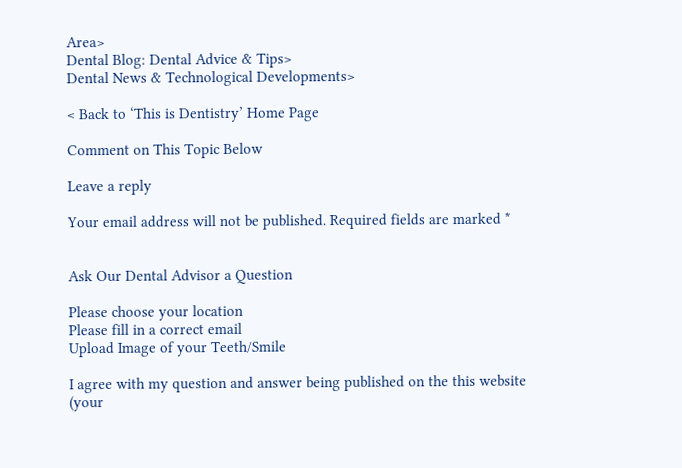Area>
Dental Blog: Dental Advice & Tips>
Dental News & Technological Developments>

< Back to ‘This is Dentistry’ Home Page

Comment on This Topic Below

Leave a reply

Your email address will not be published. Required fields are marked *


Ask Our Dental Advisor a Question

Please choose your location
Please fill in a correct email
Upload Image of your Teeth/Smile

I agree with my question and answer being published on the this website (your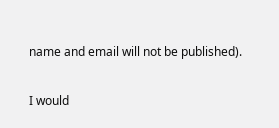name and email will not be published).

I would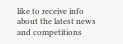like to receive info about the latest news and competitions